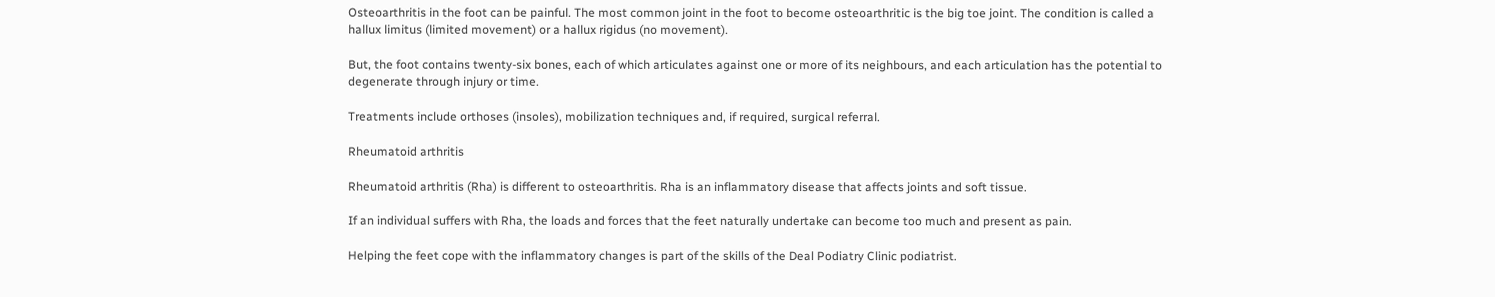Osteoarthritis in the foot can be painful. The most common joint in the foot to become osteoarthritic is the big toe joint. The condition is called a hallux limitus (limited movement) or a hallux rigidus (no movement).

But, the foot contains twenty-six bones, each of which articulates against one or more of its neighbours, and each articulation has the potential to degenerate through injury or time.

Treatments include orthoses (insoles), mobilization techniques and, if required, surgical referral.

Rheumatoid arthritis

Rheumatoid arthritis (Rha) is different to osteoarthritis. Rha is an inflammatory disease that affects joints and soft tissue.

If an individual suffers with Rha, the loads and forces that the feet naturally undertake can become too much and present as pain.

Helping the feet cope with the inflammatory changes is part of the skills of the Deal Podiatry Clinic podiatrist.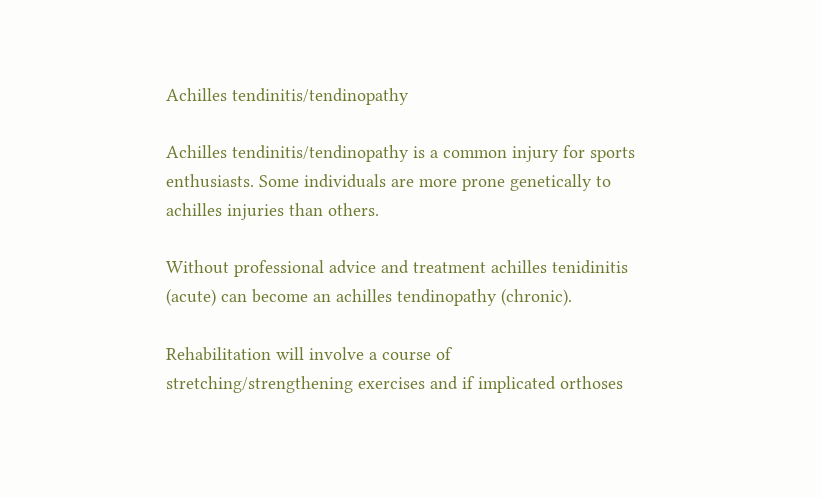Achilles tendinitis/tendinopathy

Achilles tendinitis/tendinopathy is a common injury for sports enthusiasts. Some individuals are more prone genetically to achilles injuries than others.

Without professional advice and treatment achilles tenidinitis (acute) can become an achilles tendinopathy (chronic).

Rehabilitation will involve a course of stretching/strengthening exercises and if implicated orthoses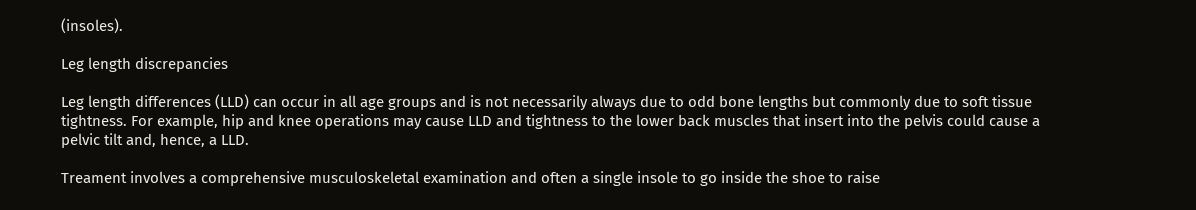(insoles).

Leg length discrepancies

Leg length differences (LLD) can occur in all age groups and is not necessarily always due to odd bone lengths but commonly due to soft tissue tightness. For example, hip and knee operations may cause LLD and tightness to the lower back muscles that insert into the pelvis could cause a pelvic tilt and, hence, a LLD.

Treament involves a comprehensive musculoskeletal examination and often a single insole to go inside the shoe to raise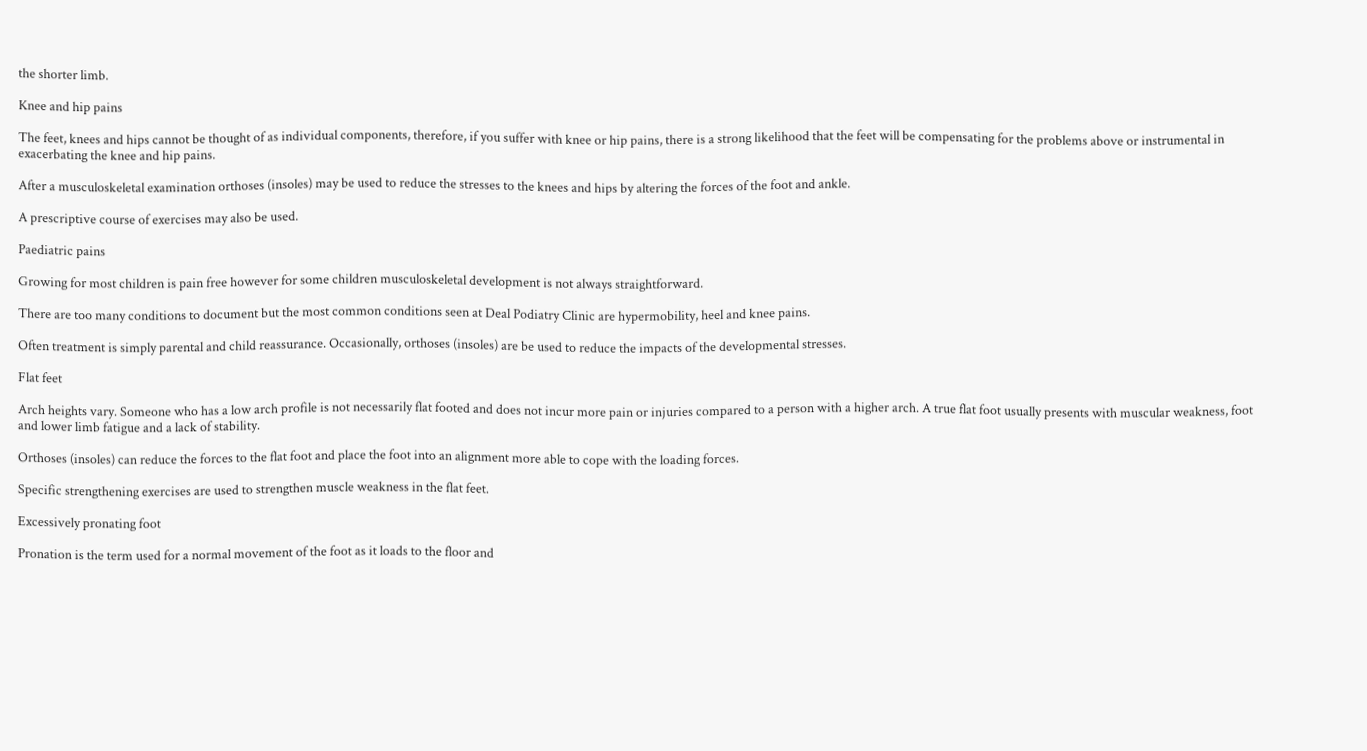the shorter limb.

Knee and hip pains

The feet, knees and hips cannot be thought of as individual components, therefore, if you suffer with knee or hip pains, there is a strong likelihood that the feet will be compensating for the problems above or instrumental in exacerbating the knee and hip pains.

After a musculoskeletal examination orthoses (insoles) may be used to reduce the stresses to the knees and hips by altering the forces of the foot and ankle.

A prescriptive course of exercises may also be used.

Paediatric pains

Growing for most children is pain free however for some children musculoskeletal development is not always straightforward.

There are too many conditions to document but the most common conditions seen at Deal Podiatry Clinic are hypermobility, heel and knee pains.

Often treatment is simply parental and child reassurance. Occasionally, orthoses (insoles) are be used to reduce the impacts of the developmental stresses.

Flat feet

Arch heights vary. Someone who has a low arch profile is not necessarily flat footed and does not incur more pain or injuries compared to a person with a higher arch. A true flat foot usually presents with muscular weakness, foot and lower limb fatigue and a lack of stability.

Orthoses (insoles) can reduce the forces to the flat foot and place the foot into an alignment more able to cope with the loading forces.

Specific strengthening exercises are used to strengthen muscle weakness in the flat feet.

Excessively pronating foot

Pronation is the term used for a normal movement of the foot as it loads to the floor and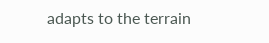adapts to the terrain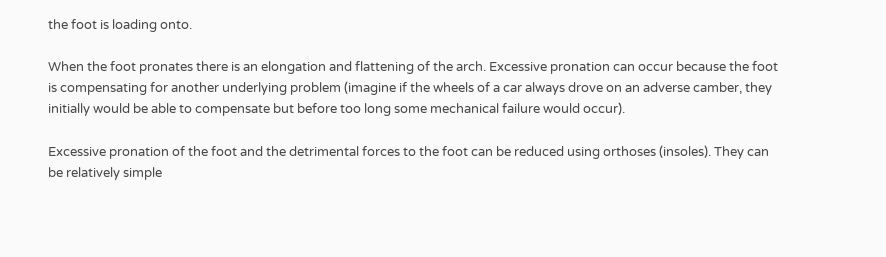the foot is loading onto.

When the foot pronates there is an elongation and flattening of the arch. Excessive pronation can occur because the foot is compensating for another underlying problem (imagine if the wheels of a car always drove on an adverse camber, they initially would be able to compensate but before too long some mechanical failure would occur).

Excessive pronation of the foot and the detrimental forces to the foot can be reduced using orthoses (insoles). They can be relatively simple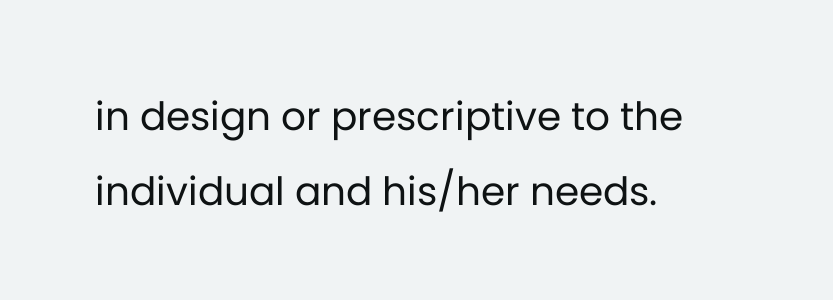in design or prescriptive to the individual and his/her needs.